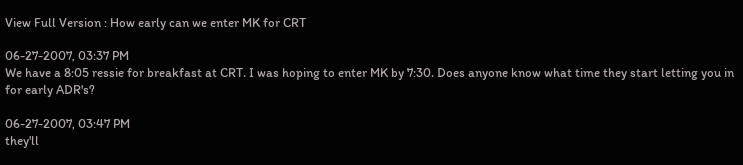View Full Version : How early can we enter MK for CRT

06-27-2007, 03:37 PM
We have a 8:05 ressie for breakfast at CRT. I was hoping to enter MK by 7:30. Does anyone know what time they start letting you in for early ADR's?

06-27-2007, 03:47 PM
they'll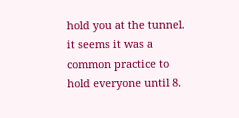hold you at the tunnel. it seems it was a common practice to hold everyone until 8.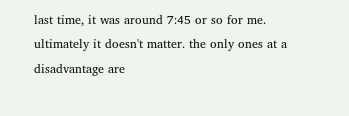last time, it was around 7:45 or so for me. ultimately it doesn't matter. the only ones at a disadvantage are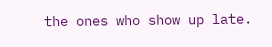the ones who show up late.